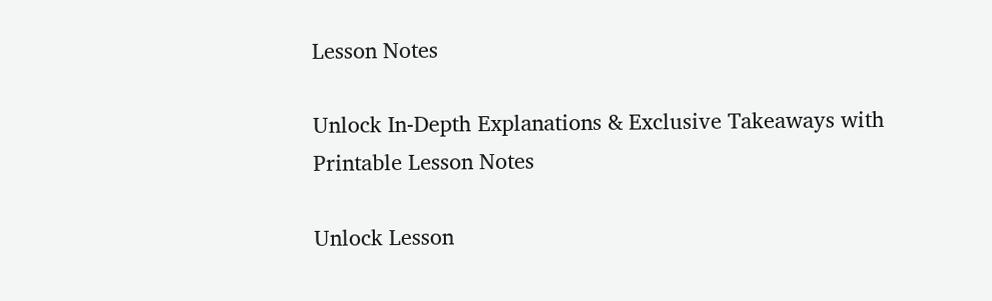Lesson Notes

Unlock In-Depth Explanations & Exclusive Takeaways with Printable Lesson Notes

Unlock Lesson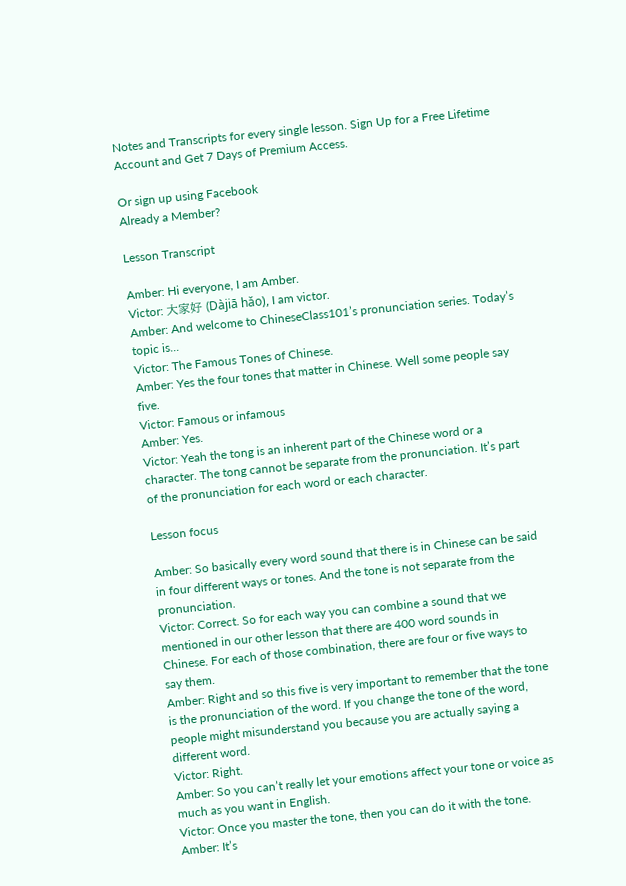Notes and Transcripts for every single lesson. Sign Up for a Free Lifetime Account and Get 7 Days of Premium Access.

Or sign up using Facebook
Already a Member?

Lesson Transcript

Amber: Hi everyone, I am Amber.
Victor: 大家好 (Dàjiā hǎo), I am victor.
Amber: And welcome to ChineseClass101’s pronunciation series. Today’s topic is...
Victor: The Famous Tones of Chinese.
Amber: Yes the four tones that matter in Chinese. Well some people say five.
Victor: Famous or infamous
Amber: Yes.
Victor: Yeah the tong is an inherent part of the Chinese word or a character. The tong cannot be separate from the pronunciation. It’s part of the pronunciation for each word or each character.

Lesson focus

Amber: So basically every word sound that there is in Chinese can be said in four different ways or tones. And the tone is not separate from the pronunciation.
Victor: Correct. So for each way you can combine a sound that we mentioned in our other lesson that there are 400 word sounds in Chinese. For each of those combination, there are four or five ways to say them.
Amber: Right and so this five is very important to remember that the tone is the pronunciation of the word. If you change the tone of the word, people might misunderstand you because you are actually saying a different word.
Victor: Right.
Amber: So you can’t really let your emotions affect your tone or voice as much as you want in English.
Victor: Once you master the tone, then you can do it with the tone.
Amber: It’s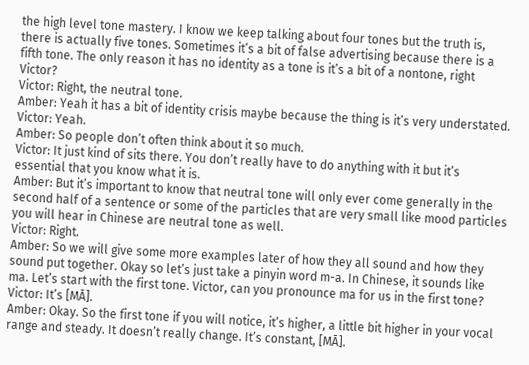the high level tone mastery. I know we keep talking about four tones but the truth is, there is actually five tones. Sometimes it’s a bit of false advertising because there is a fifth tone. The only reason it has no identity as a tone is it’s a bit of a nontone, right Victor?
Victor: Right, the neutral tone.
Amber: Yeah it has a bit of identity crisis maybe because the thing is it’s very understated.
Victor: Yeah.
Amber: So people don’t often think about it so much.
Victor: It just kind of sits there. You don’t really have to do anything with it but it’s essential that you know what it is.
Amber: But it’s important to know that neutral tone will only ever come generally in the second half of a sentence or some of the particles that are very small like mood particles you will hear in Chinese are neutral tone as well.
Victor: Right.
Amber: So we will give some more examples later of how they all sound and how they sound put together. Okay so let’s just take a pinyin word m-a. In Chinese, it sounds like ma. Let’s start with the first tone. Victor, can you pronounce ma for us in the first tone?
Victor: It’s [MĀ].
Amber: Okay. So the first tone if you will notice, it’s higher, a little bit higher in your vocal range and steady. It doesn’t really change. It’s constant, [MĀ].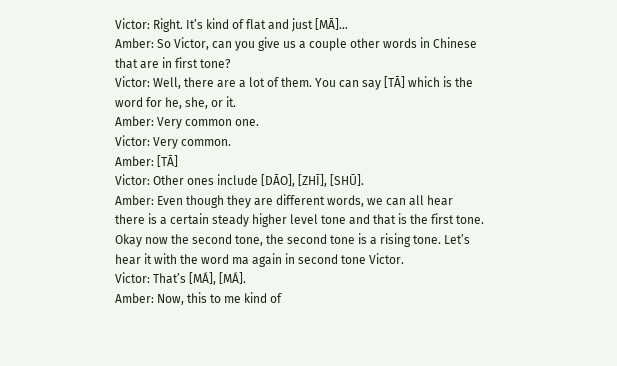Victor: Right. It’s kind of flat and just [MĀ]…
Amber: So Victor, can you give us a couple other words in Chinese that are in first tone?
Victor: Well, there are a lot of them. You can say [TĀ] which is the word for he, she, or it.
Amber: Very common one.
Victor: Very common.
Amber: [TĀ]
Victor: Other ones include [DĀO], [ZHĪ], [SHŪ].
Amber: Even though they are different words, we can all hear there is a certain steady higher level tone and that is the first tone. Okay now the second tone, the second tone is a rising tone. Let’s hear it with the word ma again in second tone Victor.
Victor: That’s [MÁ], [MÁ].
Amber: Now, this to me kind of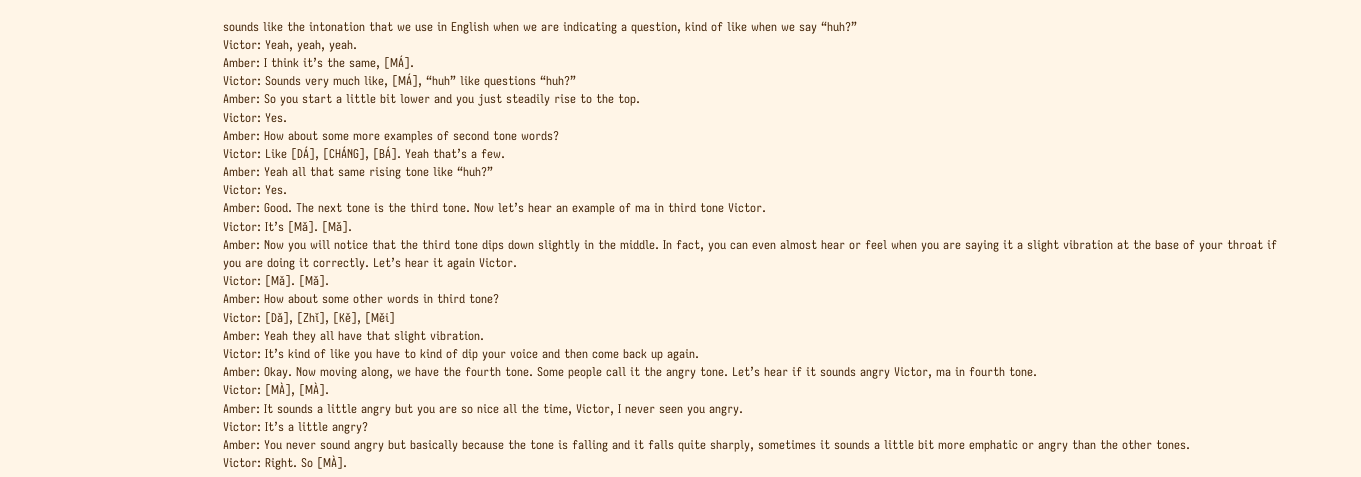sounds like the intonation that we use in English when we are indicating a question, kind of like when we say “huh?”
Victor: Yeah, yeah, yeah.
Amber: I think it’s the same, [MÁ].
Victor: Sounds very much like, [MÁ], “huh” like questions “huh?”
Amber: So you start a little bit lower and you just steadily rise to the top.
Victor: Yes.
Amber: How about some more examples of second tone words?
Victor: Like [DÁ], [CHÁNG], [BÁ]. Yeah that’s a few.
Amber: Yeah all that same rising tone like “huh?”
Victor: Yes.
Amber: Good. The next tone is the third tone. Now let’s hear an example of ma in third tone Victor.
Victor: It’s [Mǎ]. [Mǎ].
Amber: Now you will notice that the third tone dips down slightly in the middle. In fact, you can even almost hear or feel when you are saying it a slight vibration at the base of your throat if you are doing it correctly. Let’s hear it again Victor.
Victor: [Mǎ]. [Mǎ].
Amber: How about some other words in third tone?
Victor: [Dǎ], [Zhǐ], [Kě], [Měi]
Amber: Yeah they all have that slight vibration.
Victor: It’s kind of like you have to kind of dip your voice and then come back up again.
Amber: Okay. Now moving along, we have the fourth tone. Some people call it the angry tone. Let’s hear if it sounds angry Victor, ma in fourth tone.
Victor: [MÀ], [MÀ].
Amber: It sounds a little angry but you are so nice all the time, Victor, I never seen you angry.
Victor: It’s a little angry?
Amber: You never sound angry but basically because the tone is falling and it falls quite sharply, sometimes it sounds a little bit more emphatic or angry than the other tones.
Victor: Right. So [MÀ].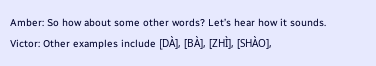Amber: So how about some other words? Let’s hear how it sounds.
Victor: Other examples include [DÀ], [BÀ], [ZHÌ], [SHÀO],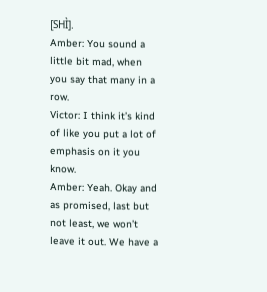[SHÌ].
Amber: You sound a little bit mad, when you say that many in a row.
Victor: I think it’s kind of like you put a lot of emphasis on it you know.
Amber: Yeah. Okay and as promised, last but not least, we won’t leave it out. We have a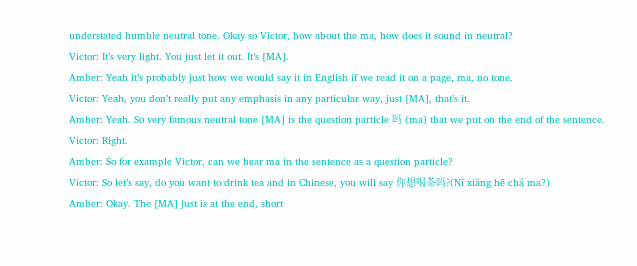understated humble neutral tone. Okay so Victor, how about the ma, how does it sound in neutral?
Victor: It’s very light. You just let it out. It’s [MA].
Amber: Yeah it’s probably just how we would say it in English if we read it on a page, ma, no tone.
Victor: Yeah, you don’t really put any emphasis in any particular way, just [MA], that’s it.
Amber: Yeah. So very famous neutral tone [MA] is the question particle 吗 (ma) that we put on the end of the sentence.
Victor: Right.
Amber: So for example Victor, can we hear ma in the sentence as a question particle?
Victor: So let’s say, do you want to drink tea and in Chinese, you will say 你想喝茶吗?(Nǐ xiǎng hē chá ma?)
Amber: Okay. The [MA] just is at the end, short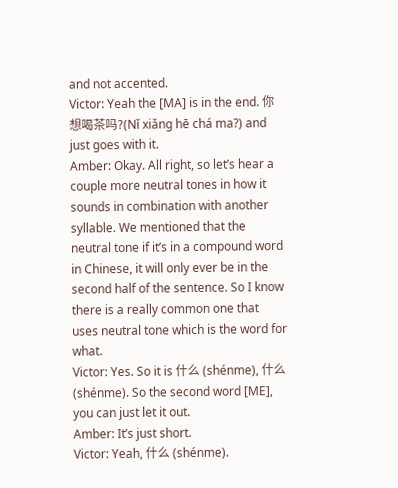and not accented.
Victor: Yeah the [MA] is in the end. 你想喝茶吗?(Nǐ xiǎng hē chá ma?) and just goes with it.
Amber: Okay. All right, so let’s hear a couple more neutral tones in how it sounds in combination with another syllable. We mentioned that the neutral tone if it’s in a compound word in Chinese, it will only ever be in the second half of the sentence. So I know there is a really common one that uses neutral tone which is the word for what.
Victor: Yes. So it is 什么 (shénme), 什么 (shénme). So the second word [ME], you can just let it out.
Amber: It’s just short.
Victor: Yeah, 什么 (shénme).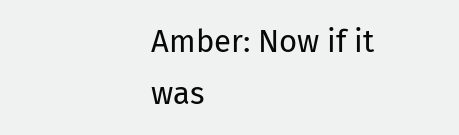Amber: Now if it was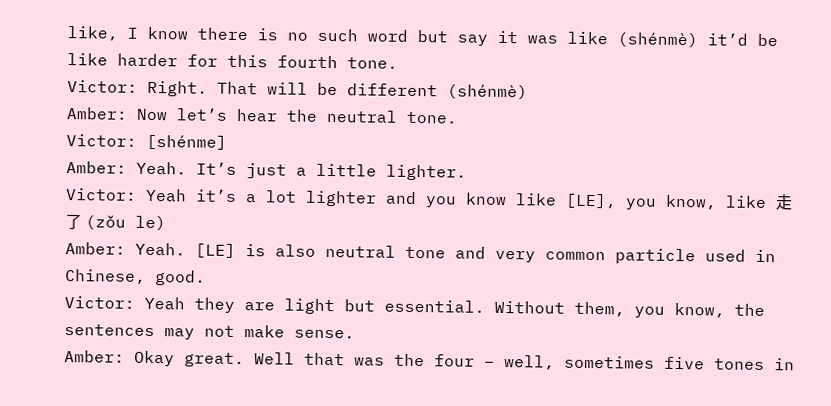like, I know there is no such word but say it was like (shénmè) it’d be like harder for this fourth tone.
Victor: Right. That will be different (shénmè)
Amber: Now let’s hear the neutral tone.
Victor: [shénme]
Amber: Yeah. It’s just a little lighter.
Victor: Yeah it’s a lot lighter and you know like [LE], you know, like 走了 (zǒu le)
Amber: Yeah. [LE] is also neutral tone and very common particle used in Chinese, good.
Victor: Yeah they are light but essential. Without them, you know, the sentences may not make sense.
Amber: Okay great. Well that was the four – well, sometimes five tones in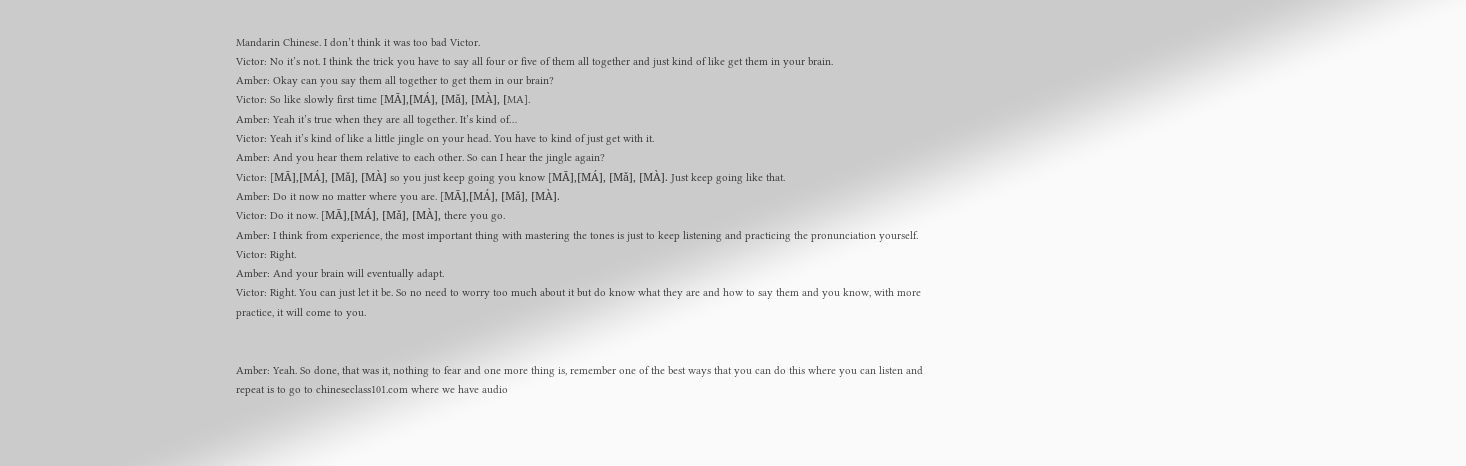Mandarin Chinese. I don’t think it was too bad Victor.
Victor: No it’s not. I think the trick you have to say all four or five of them all together and just kind of like get them in your brain.
Amber: Okay can you say them all together to get them in our brain?
Victor: So like slowly first time [MĀ],[MÁ], [Mǎ], [MÀ], [MA].
Amber: Yeah it’s true when they are all together. It’s kind of…
Victor: Yeah it’s kind of like a little jingle on your head. You have to kind of just get with it.
Amber: And you hear them relative to each other. So can I hear the jingle again?
Victor: [MĀ],[MÁ], [Mǎ], [MÀ] so you just keep going you know [MĀ],[MÁ], [Mǎ], [MÀ]. Just keep going like that.
Amber: Do it now no matter where you are. [MĀ],[MÁ], [Mǎ], [MÀ].
Victor: Do it now. [MĀ],[MÁ], [Mǎ], [MÀ], there you go.
Amber: I think from experience, the most important thing with mastering the tones is just to keep listening and practicing the pronunciation yourself.
Victor: Right.
Amber: And your brain will eventually adapt.
Victor: Right. You can just let it be. So no need to worry too much about it but do know what they are and how to say them and you know, with more practice, it will come to you.


Amber: Yeah. So done, that was it, nothing to fear and one more thing is, remember one of the best ways that you can do this where you can listen and repeat is to go to chineseclass101.com where we have audio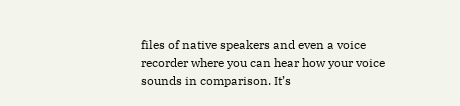files of native speakers and even a voice recorder where you can hear how your voice sounds in comparison. It’s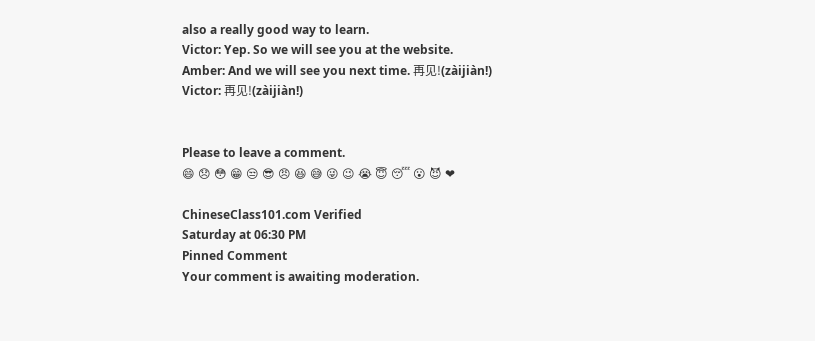also a really good way to learn.
Victor: Yep. So we will see you at the website.
Amber: And we will see you next time. 再见!(zàijiàn!)
Victor: 再见!(zàijiàn!)


Please to leave a comment.
😄 😞 😳 😁 😒 😎 😠 😆 😅 😜 😉 😭 😇 😴 😮 😈 ❤

ChineseClass101.com Verified
Saturday at 06:30 PM
Pinned Comment
Your comment is awaiting moderation.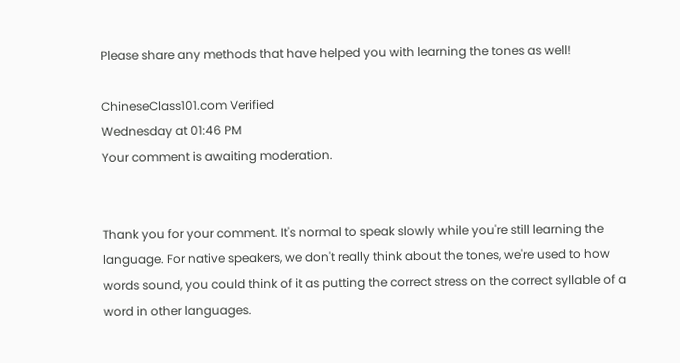Please share any methods that have helped you with learning the tones as well!

ChineseClass101.com Verified
Wednesday at 01:46 PM
Your comment is awaiting moderation.


Thank you for your comment. It's normal to speak slowly while you're still learning the language. For native speakers, we don't really think about the tones, we're used to how words sound, you could think of it as putting the correct stress on the correct syllable of a word in other languages.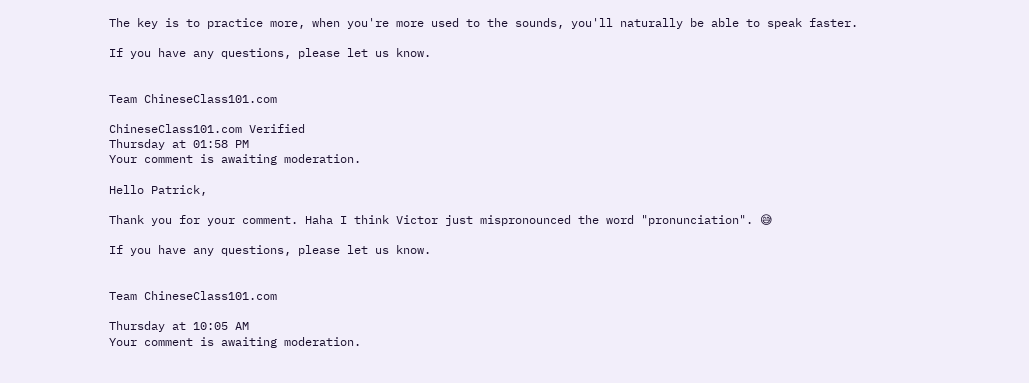The key is to practice more, when you're more used to the sounds, you'll naturally be able to speak faster.

If you have any questions, please let us know.


Team ChineseClass101.com

ChineseClass101.com Verified
Thursday at 01:58 PM
Your comment is awaiting moderation.

Hello Patrick,

Thank you for your comment. Haha I think Victor just mispronounced the word "pronunciation". 😅

If you have any questions, please let us know.


Team ChineseClass101.com

Thursday at 10:05 AM
Your comment is awaiting moderation.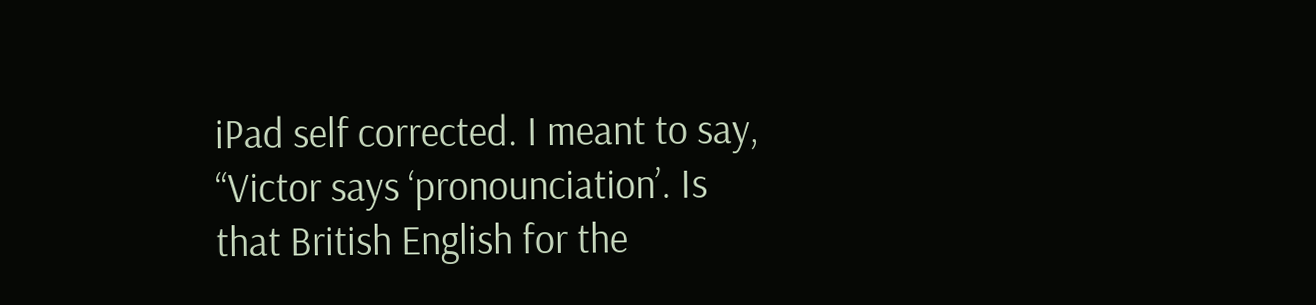iPad self corrected. I meant to say, “Victor says ‘pronounciation’. Is that British English for the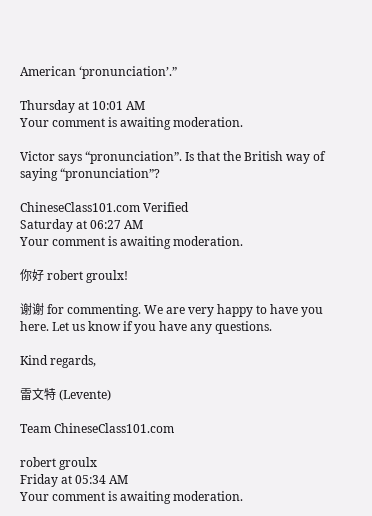American ‘pronunciation’.”

Thursday at 10:01 AM
Your comment is awaiting moderation.

Victor says “pronunciation”. Is that the British way of saying “pronunciation”?

ChineseClass101.com Verified
Saturday at 06:27 AM
Your comment is awaiting moderation.

你好 robert groulx!

谢谢 for commenting. We are very happy to have you here. Let us know if you have any questions.

Kind regards,

雷文特 (Levente)

Team ChineseClass101.com

robert groulx
Friday at 05:34 AM
Your comment is awaiting moderation.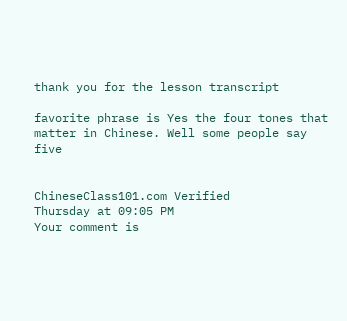thank you for the lesson transcript

favorite phrase is Yes the four tones that matter in Chinese. Well some people say five


ChineseClass101.com Verified
Thursday at 09:05 PM
Your comment is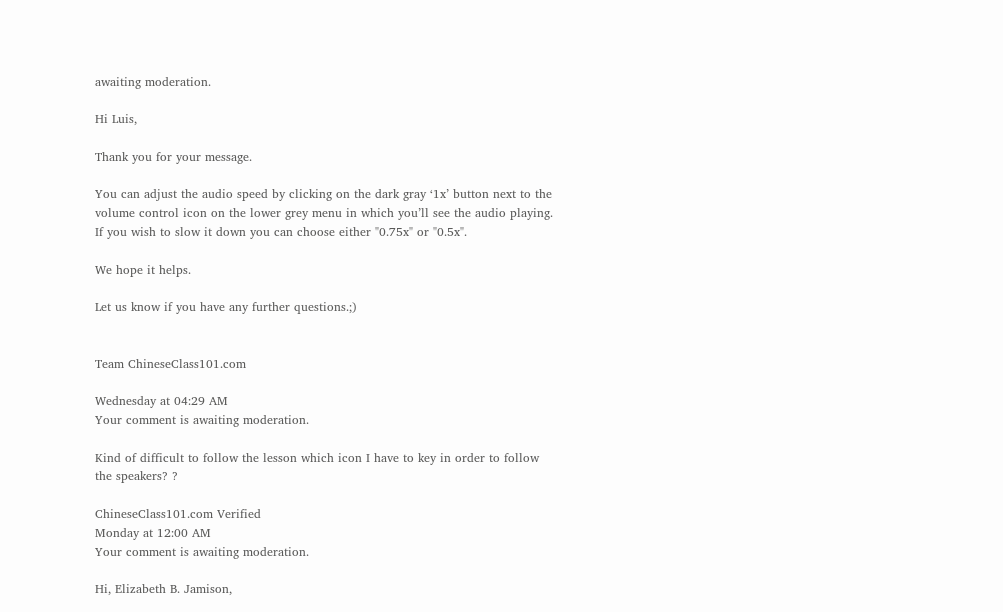awaiting moderation.

Hi Luis,

Thank you for your message.

You can adjust the audio speed by clicking on the dark gray ‘1x’ button next to the volume control icon on the lower grey menu in which you’ll see the audio playing. If you wish to slow it down you can choose either "0.75x" or "0.5x".

We hope it helps.

Let us know if you have any further questions.;)


Team ChineseClass101.com

Wednesday at 04:29 AM
Your comment is awaiting moderation.

Kind of difficult to follow the lesson which icon I have to key in order to follow the speakers? ?

ChineseClass101.com Verified
Monday at 12:00 AM
Your comment is awaiting moderation.

Hi, Elizabeth B. Jamison,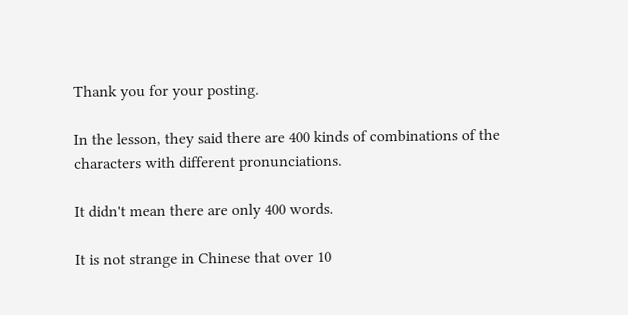Thank you for your posting.

In the lesson, they said there are 400 kinds of combinations of the characters with different pronunciations.

It didn't mean there are only 400 words.

It is not strange in Chinese that over 10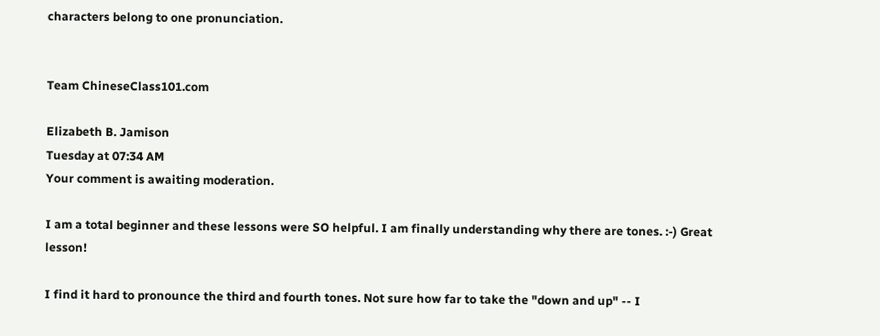characters belong to one pronunciation.


Team ChineseClass101.com

Elizabeth B. Jamison
Tuesday at 07:34 AM
Your comment is awaiting moderation.

I am a total beginner and these lessons were SO helpful. I am finally understanding why there are tones. :-) Great lesson!

I find it hard to pronounce the third and fourth tones. Not sure how far to take the "down and up" -- I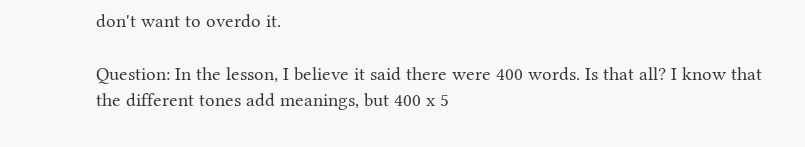don't want to overdo it.

Question: In the lesson, I believe it said there were 400 words. Is that all? I know that the different tones add meanings, but 400 x 5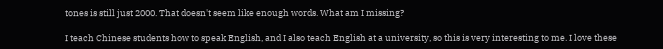tones is still just 2000. That doesn't seem like enough words. What am I missing?

I teach Chinese students how to speak English, and I also teach English at a university, so this is very interesting to me. I love these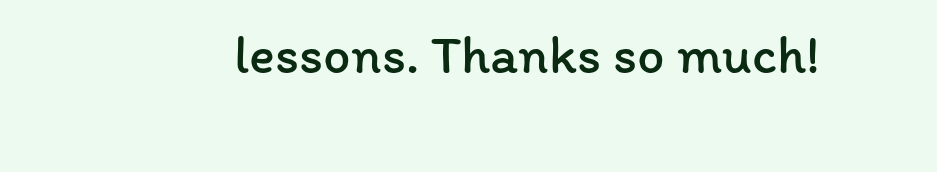lessons. Thanks so much!